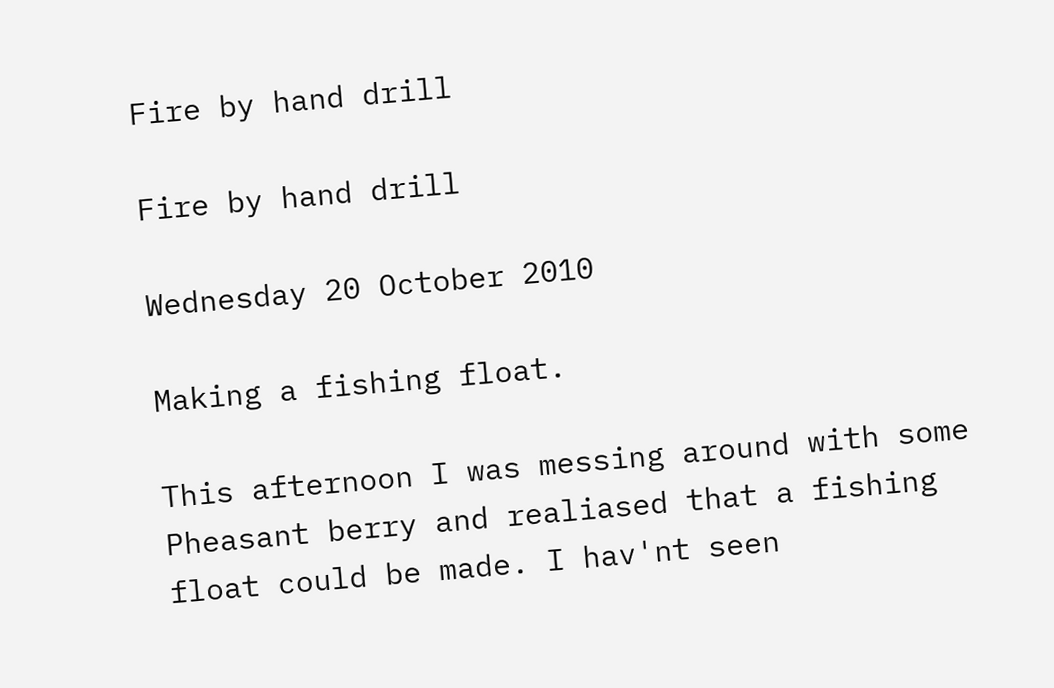Fire by hand drill

Fire by hand drill

Wednesday 20 October 2010

Making a fishing float.

This afternoon I was messing around with some Pheasant berry and realiased that a fishing float could be made. I hav'nt seen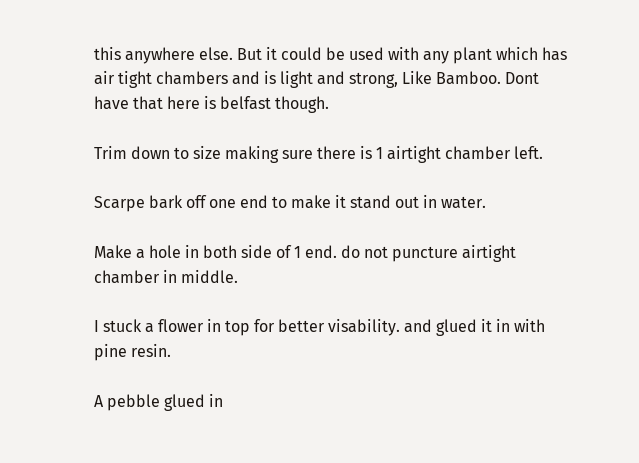this anywhere else. But it could be used with any plant which has air tight chambers and is light and strong, Like Bamboo. Dont have that here is belfast though.

Trim down to size making sure there is 1 airtight chamber left.

Scarpe bark off one end to make it stand out in water.

Make a hole in both side of 1 end. do not puncture airtight chamber in middle.

I stuck a flower in top for better visability. and glued it in with pine resin.

A pebble glued in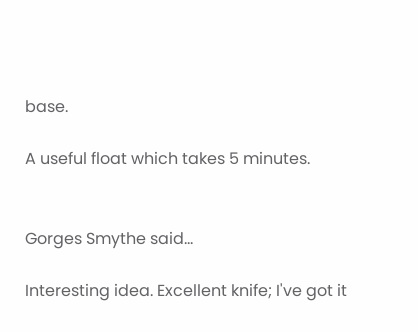base.

A useful float which takes 5 minutes.


Gorges Smythe said...

Interesting idea. Excellent knife; I've got it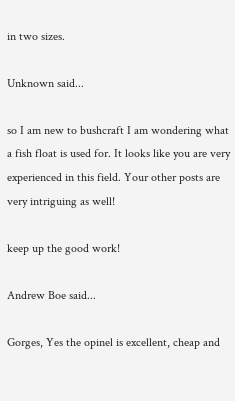in two sizes.

Unknown said...

so I am new to bushcraft I am wondering what a fish float is used for. It looks like you are very experienced in this field. Your other posts are very intriguing as well!

keep up the good work!

Andrew Boe said...

Gorges, Yes the opinel is excellent, cheap and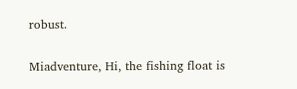robust.

Miadventure, Hi, the fishing float is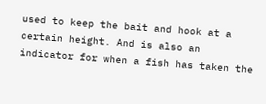used to keep the bait and hook at a certain height. And is also an indicator for when a fish has taken the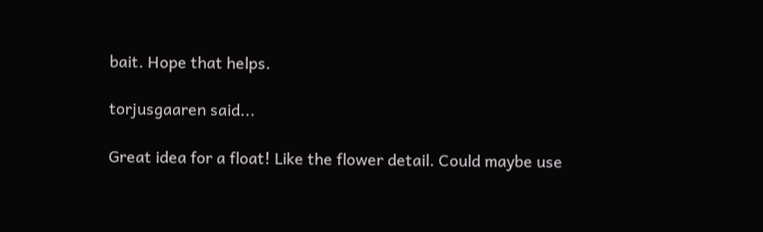bait. Hope that helps.

torjusgaaren said...

Great idea for a float! Like the flower detail. Could maybe use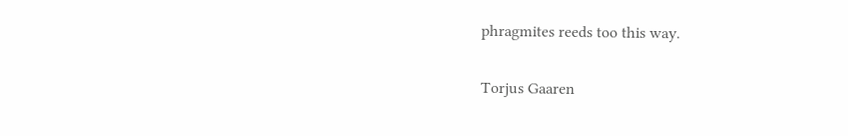phragmites reeds too this way.

Torjus Gaaren